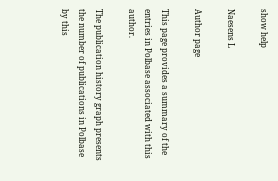show help

Naesens L

Author page

This page provides a summary of the entries in Polbase associated with this author.

The publication history graph presents the number of publications in Polbase by this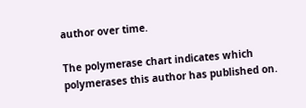author over time.

The polymerase chart indicates which polymerases this author has published on.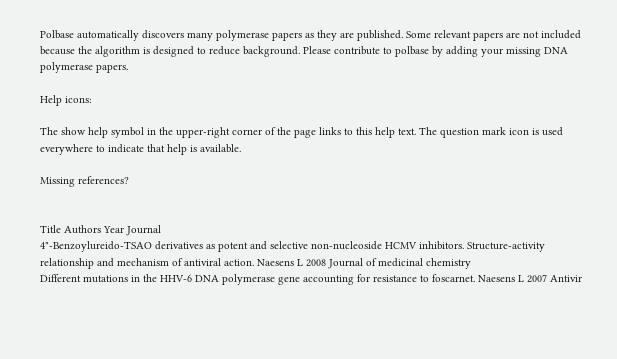Polbase automatically discovers many polymerase papers as they are published. Some relevant papers are not included because the algorithm is designed to reduce background. Please contribute to polbase by adding your missing DNA polymerase papers.

Help icons:

The show help symbol in the upper-right corner of the page links to this help text. The question mark icon is used everywhere to indicate that help is available.

Missing references?


Title Authors Year Journal
4"-Benzoylureido-TSAO derivatives as potent and selective non-nucleoside HCMV inhibitors. Structure-activity relationship and mechanism of antiviral action. Naesens L 2008 Journal of medicinal chemistry
Different mutations in the HHV-6 DNA polymerase gene accounting for resistance to foscarnet. Naesens L 2007 Antivir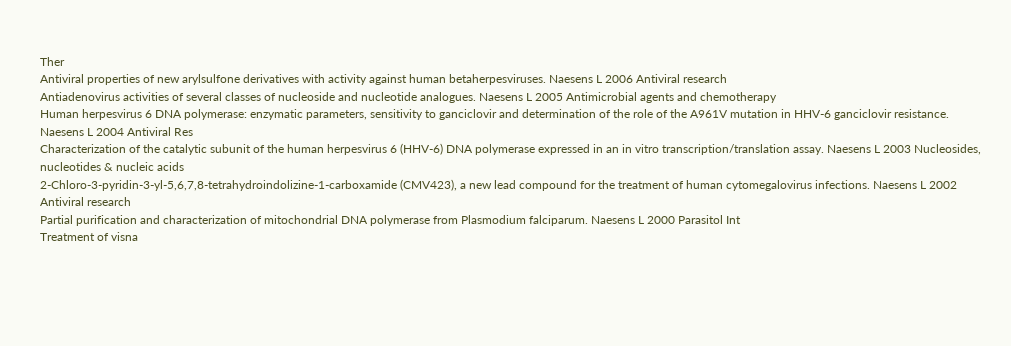Ther
Antiviral properties of new arylsulfone derivatives with activity against human betaherpesviruses. Naesens L 2006 Antiviral research
Antiadenovirus activities of several classes of nucleoside and nucleotide analogues. Naesens L 2005 Antimicrobial agents and chemotherapy
Human herpesvirus 6 DNA polymerase: enzymatic parameters, sensitivity to ganciclovir and determination of the role of the A961V mutation in HHV-6 ganciclovir resistance. Naesens L 2004 Antiviral Res
Characterization of the catalytic subunit of the human herpesvirus 6 (HHV-6) DNA polymerase expressed in an in vitro transcription/translation assay. Naesens L 2003 Nucleosides, nucleotides & nucleic acids
2-Chloro-3-pyridin-3-yl-5,6,7,8-tetrahydroindolizine-1-carboxamide (CMV423), a new lead compound for the treatment of human cytomegalovirus infections. Naesens L 2002 Antiviral research
Partial purification and characterization of mitochondrial DNA polymerase from Plasmodium falciparum. Naesens L 2000 Parasitol Int
Treatment of visna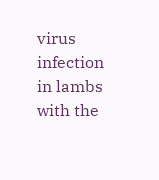virus infection in lambs with the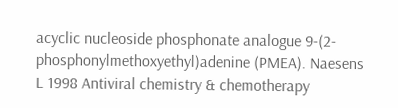acyclic nucleoside phosphonate analogue 9-(2-phosphonylmethoxyethyl)adenine (PMEA). Naesens L 1998 Antiviral chemistry & chemotherapy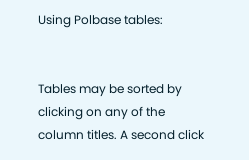Using Polbase tables:


Tables may be sorted by clicking on any of the column titles. A second click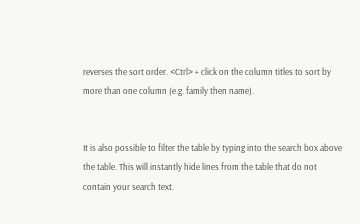reverses the sort order. <Ctrl> + click on the column titles to sort by more than one column (e.g. family then name).


It is also possible to filter the table by typing into the search box above the table. This will instantly hide lines from the table that do not contain your search text.